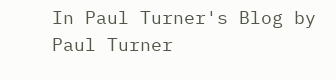In Paul Turner's Blog by Paul Turner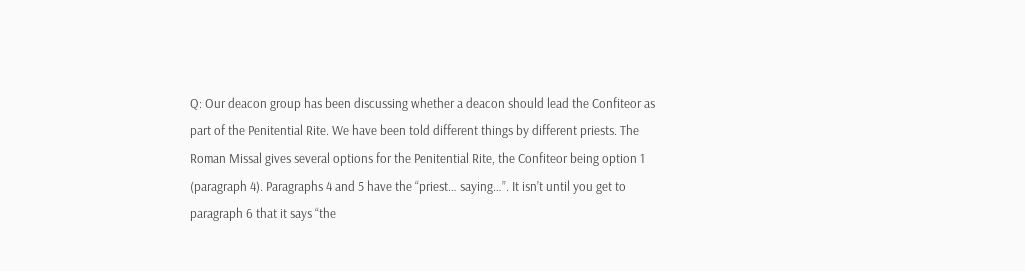Q: Our deacon group has been discussing whether a deacon should lead the Confiteor as part of the Penitential Rite. We have been told different things by different priests. The Roman Missal gives several options for the Penitential Rite, the Confiteor being option 1 (paragraph 4). Paragraphs 4 and 5 have the “priest… saying…”. It isn’t until you get to paragraph 6 that it says “the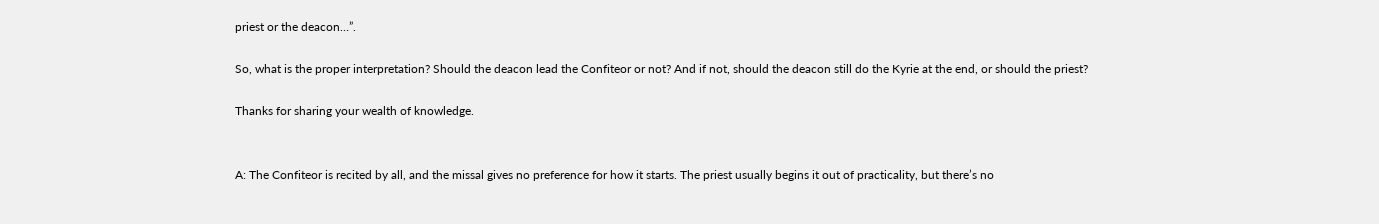priest or the deacon…”.

So, what is the proper interpretation? Should the deacon lead the Confiteor or not? And if not, should the deacon still do the Kyrie at the end, or should the priest?

Thanks for sharing your wealth of knowledge.


A: The Confiteor is recited by all, and the missal gives no preference for how it starts. The priest usually begins it out of practicality, but there’s no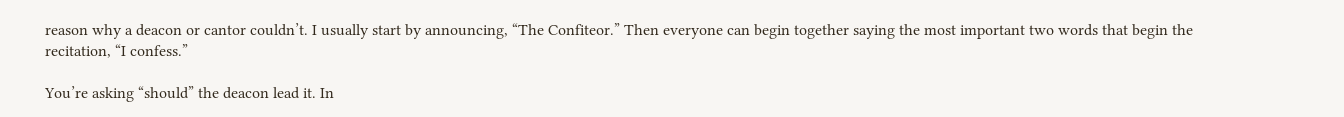reason why a deacon or cantor couldn’t. I usually start by announcing, “The Confiteor.” Then everyone can begin together saying the most important two words that begin the recitation, “I confess.”

You’re asking “should” the deacon lead it. In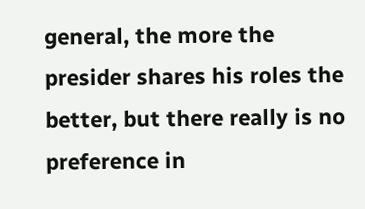general, the more the presider shares his roles the better, but there really is no preference in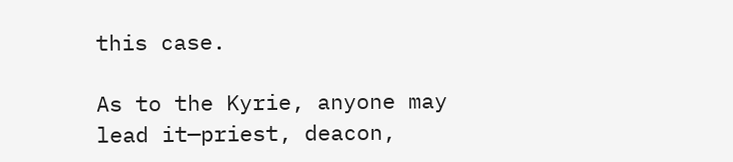this case.

As to the Kyrie, anyone may lead it—priest, deacon,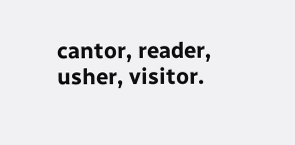cantor, reader, usher, visitor.